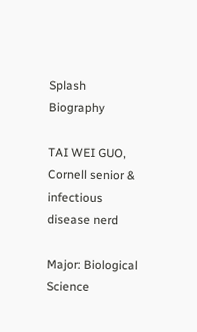Splash Biography

TAI WEI GUO, Cornell senior & infectious disease nerd

Major: Biological Science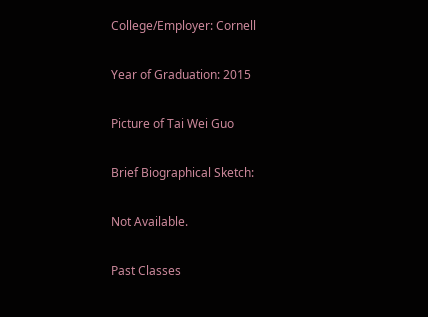College/Employer: Cornell

Year of Graduation: 2015

Picture of Tai Wei Guo

Brief Biographical Sketch:

Not Available.

Past Classes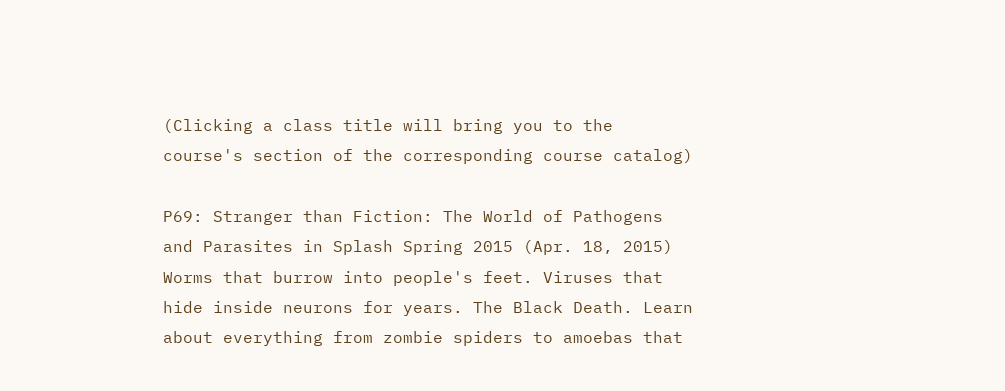(Clicking a class title will bring you to the course's section of the corresponding course catalog)

P69: Stranger than Fiction: The World of Pathogens and Parasites in Splash Spring 2015 (Apr. 18, 2015)
Worms that burrow into people's feet. Viruses that hide inside neurons for years. The Black Death. Learn about everything from zombie spiders to amoebas that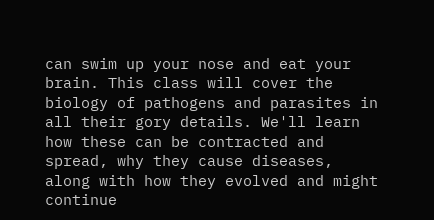can swim up your nose and eat your brain. This class will cover the biology of pathogens and parasites in all their gory details. We'll learn how these can be contracted and spread, why they cause diseases, along with how they evolved and might continue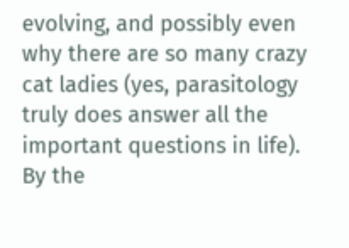evolving, and possibly even why there are so many crazy cat ladies (yes, parasitology truly does answer all the important questions in life). By the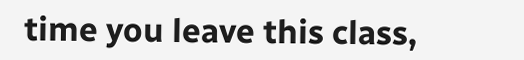time you leave this class,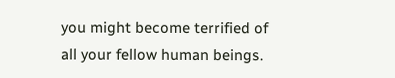you might become terrified of all your fellow human beings.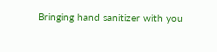Bringing hand sanitizer with you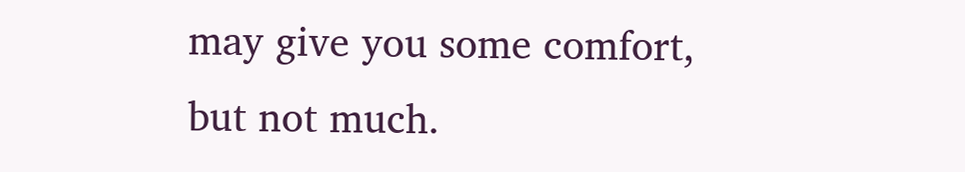may give you some comfort, but not much.